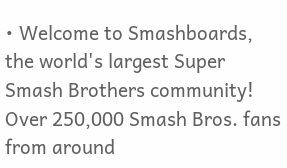• Welcome to Smashboards, the world's largest Super Smash Brothers community! Over 250,000 Smash Bros. fans from around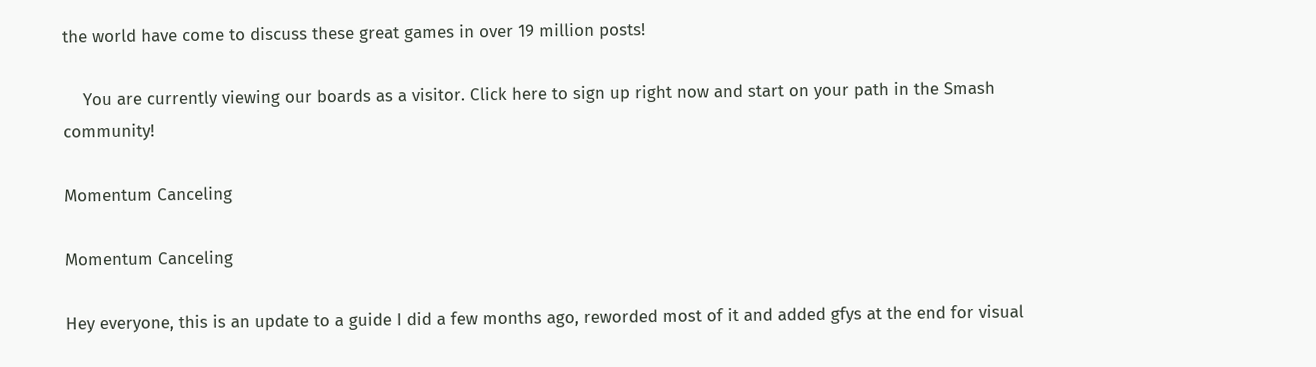the world have come to discuss these great games in over 19 million posts!

    You are currently viewing our boards as a visitor. Click here to sign up right now and start on your path in the Smash community!

Momentum Canceling

Momentum Canceling

Hey everyone, this is an update to a guide I did a few months ago, reworded most of it and added gfys at the end for visual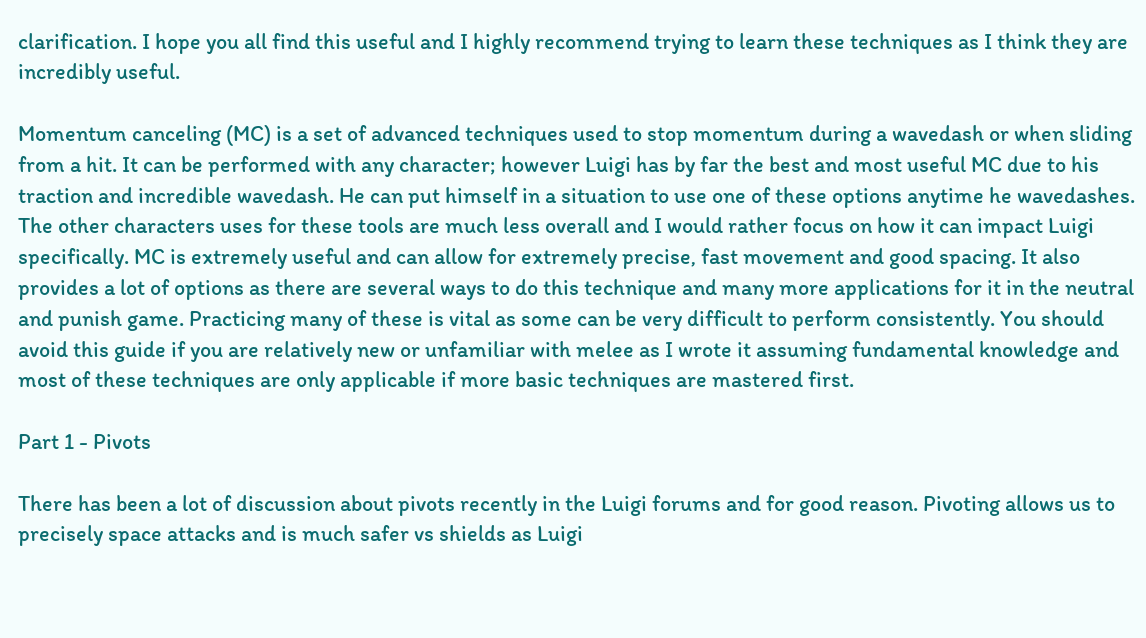clarification. I hope you all find this useful and I highly recommend trying to learn these techniques as I think they are incredibly useful.

Momentum canceling (MC) is a set of advanced techniques used to stop momentum during a wavedash or when sliding from a hit. It can be performed with any character; however Luigi has by far the best and most useful MC due to his traction and incredible wavedash. He can put himself in a situation to use one of these options anytime he wavedashes. The other characters uses for these tools are much less overall and I would rather focus on how it can impact Luigi specifically. MC is extremely useful and can allow for extremely precise, fast movement and good spacing. It also provides a lot of options as there are several ways to do this technique and many more applications for it in the neutral and punish game. Practicing many of these is vital as some can be very difficult to perform consistently. You should avoid this guide if you are relatively new or unfamiliar with melee as I wrote it assuming fundamental knowledge and most of these techniques are only applicable if more basic techniques are mastered first.

Part 1 - Pivots

There has been a lot of discussion about pivots recently in the Luigi forums and for good reason. Pivoting allows us to precisely space attacks and is much safer vs shields as Luigi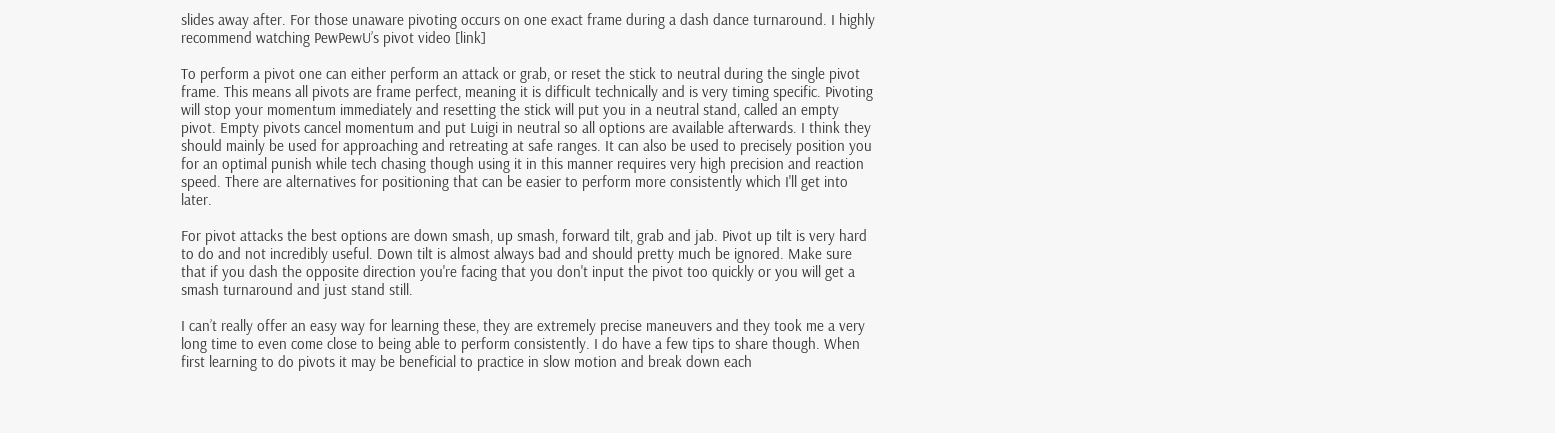slides away after. For those unaware pivoting occurs on one exact frame during a dash dance turnaround. I highly recommend watching PewPewU’s pivot video [link]

To perform a pivot one can either perform an attack or grab, or reset the stick to neutral during the single pivot frame. This means all pivots are frame perfect, meaning it is difficult technically and is very timing specific. Pivoting will stop your momentum immediately and resetting the stick will put you in a neutral stand, called an empty pivot. Empty pivots cancel momentum and put Luigi in neutral so all options are available afterwards. I think they should mainly be used for approaching and retreating at safe ranges. It can also be used to precisely position you for an optimal punish while tech chasing though using it in this manner requires very high precision and reaction speed. There are alternatives for positioning that can be easier to perform more consistently which I'll get into later.

For pivot attacks the best options are down smash, up smash, forward tilt, grab and jab. Pivot up tilt is very hard to do and not incredibly useful. Down tilt is almost always bad and should pretty much be ignored. Make sure that if you dash the opposite direction you're facing that you don't input the pivot too quickly or you will get a smash turnaround and just stand still.

I can’t really offer an easy way for learning these, they are extremely precise maneuvers and they took me a very long time to even come close to being able to perform consistently. I do have a few tips to share though. When first learning to do pivots it may be beneficial to practice in slow motion and break down each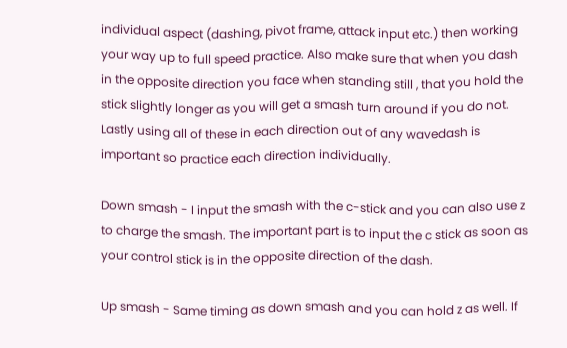individual aspect (dashing, pivot frame, attack input etc.) then working your way up to full speed practice. Also make sure that when you dash in the opposite direction you face when standing still , that you hold the stick slightly longer as you will get a smash turn around if you do not. Lastly using all of these in each direction out of any wavedash is important so practice each direction individually.

Down smash - I input the smash with the c-stick and you can also use z to charge the smash. The important part is to input the c stick as soon as your control stick is in the opposite direction of the dash.

Up smash - Same timing as down smash and you can hold z as well. If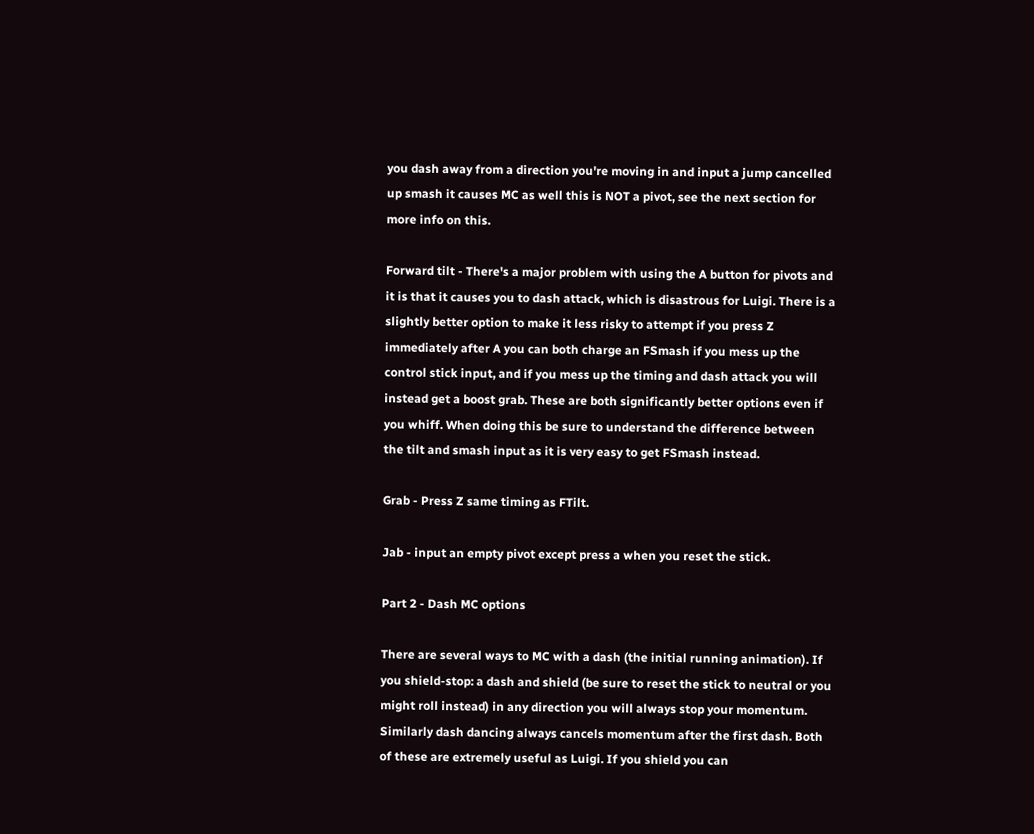you dash away from a direction you're moving in and input a jump cancelled up smash it causes MC as well this is NOT a pivot, see the next section for more info on this.

Forward tilt - There's a major problem with using the A button for pivots and it is that it causes you to dash attack, which is disastrous for Luigi. There is a slightly better option to make it less risky to attempt if you press Z immediately after A you can both charge an FSmash if you mess up the control stick input, and if you mess up the timing and dash attack you will instead get a boost grab. These are both significantly better options even if you whiff. When doing this be sure to understand the difference between the tilt and smash input as it is very easy to get FSmash instead.

Grab - Press Z same timing as FTilt.

Jab - input an empty pivot except press a when you reset the stick.

Part 2 - Dash MC options

There are several ways to MC with a dash (the initial running animation). If you shield-stop: a dash and shield (be sure to reset the stick to neutral or you might roll instead) in any direction you will always stop your momentum. Similarly dash dancing always cancels momentum after the first dash. Both of these are extremely useful as Luigi. If you shield you can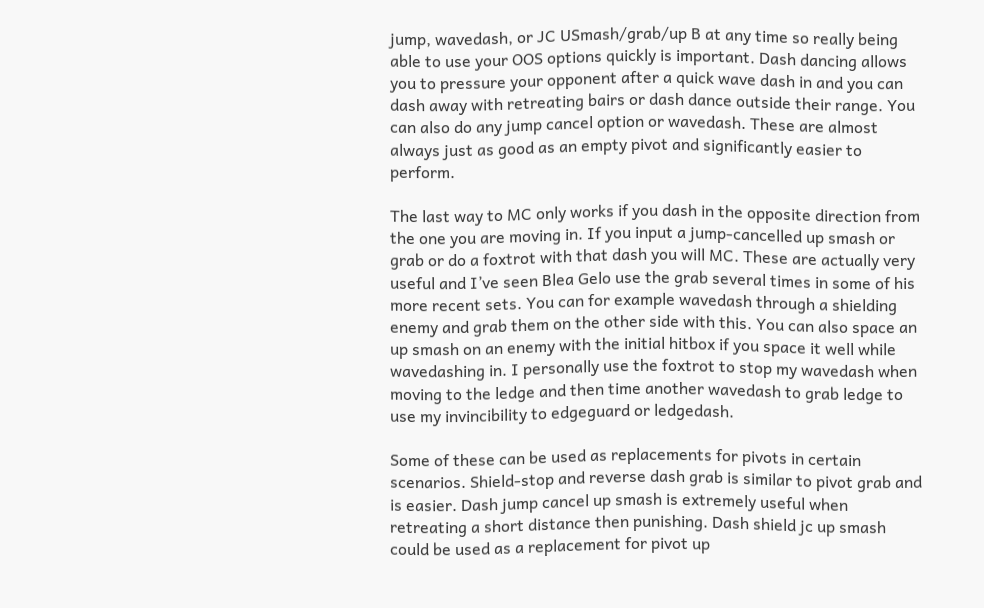jump, wavedash, or JC USmash/grab/up B at any time so really being able to use your OOS options quickly is important. Dash dancing allows you to pressure your opponent after a quick wave dash in and you can dash away with retreating bairs or dash dance outside their range. You can also do any jump cancel option or wavedash. These are almost always just as good as an empty pivot and significantly easier to perform.

The last way to MC only works if you dash in the opposite direction from the one you are moving in. If you input a jump-cancelled up smash or grab or do a foxtrot with that dash you will MC. These are actually very useful and I’ve seen Blea Gelo use the grab several times in some of his more recent sets. You can for example wavedash through a shielding enemy and grab them on the other side with this. You can also space an up smash on an enemy with the initial hitbox if you space it well while wavedashing in. I personally use the foxtrot to stop my wavedash when moving to the ledge and then time another wavedash to grab ledge to use my invincibility to edgeguard or ledgedash.

Some of these can be used as replacements for pivots in certain scenarios. Shield-stop and reverse dash grab is similar to pivot grab and is easier. Dash jump cancel up smash is extremely useful when retreating a short distance then punishing. Dash shield jc up smash could be used as a replacement for pivot up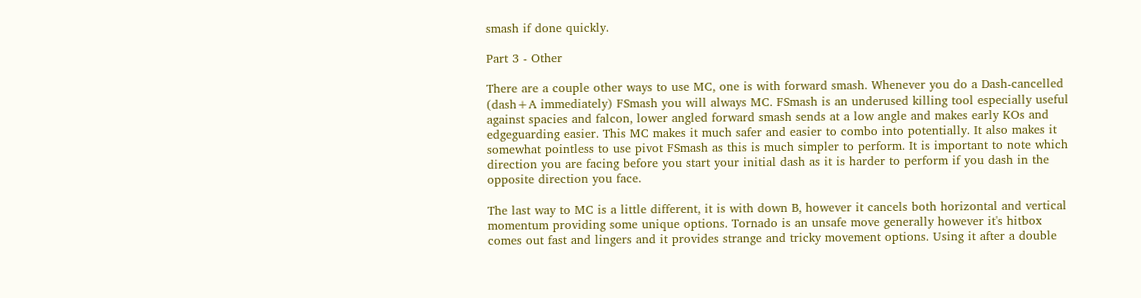smash if done quickly.

Part 3 - Other

There are a couple other ways to use MC, one is with forward smash. Whenever you do a Dash-cancelled (dash+A immediately) FSmash you will always MC. FSmash is an underused killing tool especially useful against spacies and falcon, lower angled forward smash sends at a low angle and makes early KOs and edgeguarding easier. This MC makes it much safer and easier to combo into potentially. It also makes it somewhat pointless to use pivot FSmash as this is much simpler to perform. It is important to note which direction you are facing before you start your initial dash as it is harder to perform if you dash in the opposite direction you face.

The last way to MC is a little different, it is with down B, however it cancels both horizontal and vertical momentum providing some unique options. Tornado is an unsafe move generally however it's hitbox comes out fast and lingers and it provides strange and tricky movement options. Using it after a double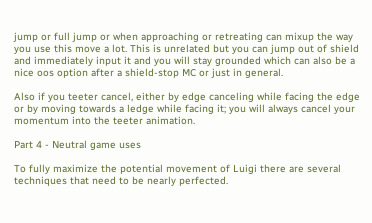jump or full jump or when approaching or retreating can mixup the way you use this move a lot. This is unrelated but you can jump out of shield and immediately input it and you will stay grounded which can also be a nice oos option after a shield-stop MC or just in general.

Also if you teeter cancel, either by edge canceling while facing the edge or by moving towards a ledge while facing it; you will always cancel your momentum into the teeter animation.

Part 4 - Neutral game uses

To fully maximize the potential movement of Luigi there are several techniques that need to be nearly perfected.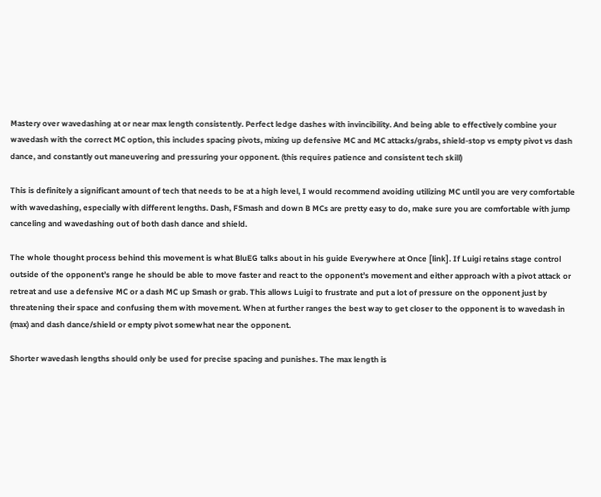Mastery over wavedashing at or near max length consistently. Perfect ledge dashes with invincibility. And being able to effectively combine your wavedash with the correct MC option, this includes spacing pivots, mixing up defensive MC and MC attacks/grabs, shield-stop vs empty pivot vs dash dance, and constantly out maneuvering and pressuring your opponent. (this requires patience and consistent tech skill)

This is definitely a significant amount of tech that needs to be at a high level, I would recommend avoiding utilizing MC until you are very comfortable with wavedashing, especially with different lengths. Dash, FSmash and down B MCs are pretty easy to do, make sure you are comfortable with jump canceling and wavedashing out of both dash dance and shield.

The whole thought process behind this movement is what BluEG talks about in his guide Everywhere at Once [link]. If Luigi retains stage control outside of the opponent’s range he should be able to move faster and react to the opponent’s movement and either approach with a pivot attack or retreat and use a defensive MC or a dash MC up Smash or grab. This allows Luigi to frustrate and put a lot of pressure on the opponent just by threatening their space and confusing them with movement. When at further ranges the best way to get closer to the opponent is to wavedash in (max) and dash dance/shield or empty pivot somewhat near the opponent.

Shorter wavedash lengths should only be used for precise spacing and punishes. The max length is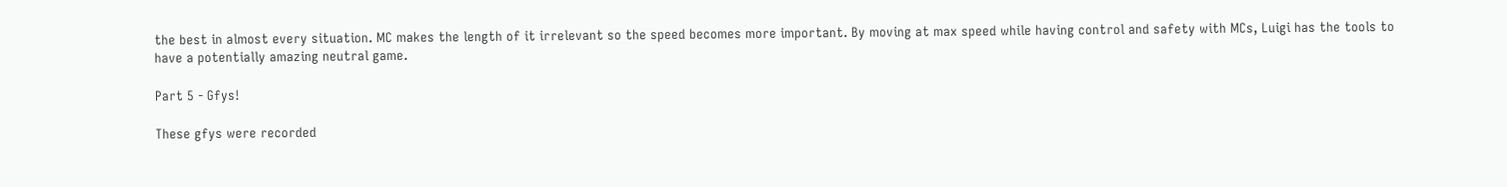the best in almost every situation. MC makes the length of it irrelevant so the speed becomes more important. By moving at max speed while having control and safety with MCs, Luigi has the tools to have a potentially amazing neutral game.

Part 5 - Gfys!

These gfys were recorded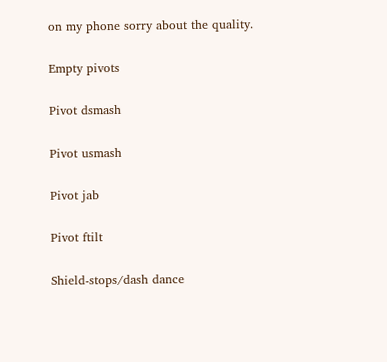on my phone sorry about the quality.

Empty pivots

Pivot dsmash

Pivot usmash

Pivot jab

Pivot ftilt

Shield-stops/dash dance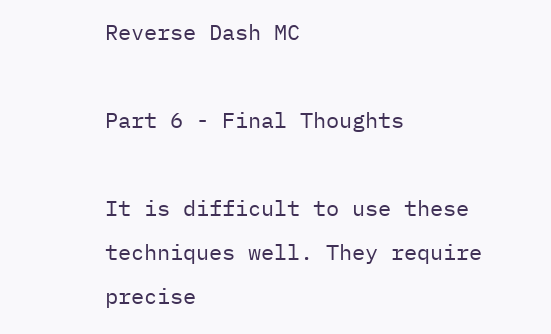Reverse Dash MC

Part 6 - Final Thoughts

It is difficult to use these techniques well. They require precise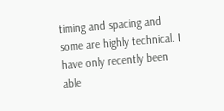timing and spacing and some are highly technical. I have only recently been able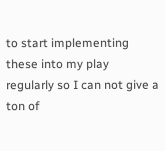to start implementing these into my play regularly so I can not give a ton of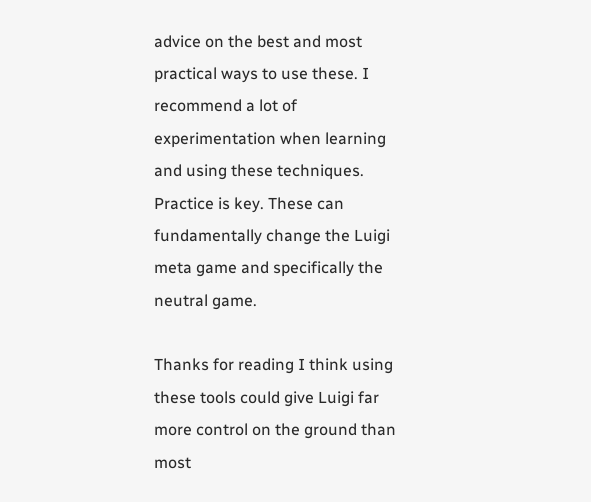advice on the best and most practical ways to use these. I recommend a lot of experimentation when learning and using these techniques. Practice is key. These can fundamentally change the Luigi meta game and specifically the neutral game.

Thanks for reading I think using these tools could give Luigi far more control on the ground than most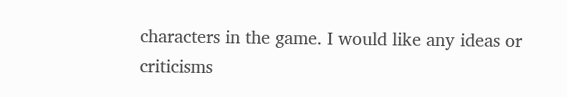characters in the game. I would like any ideas or criticisms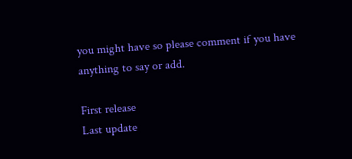you might have so please comment if you have anything to say or add.

First release
Last update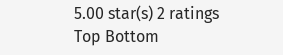5.00 star(s) 2 ratings
Top Bottom